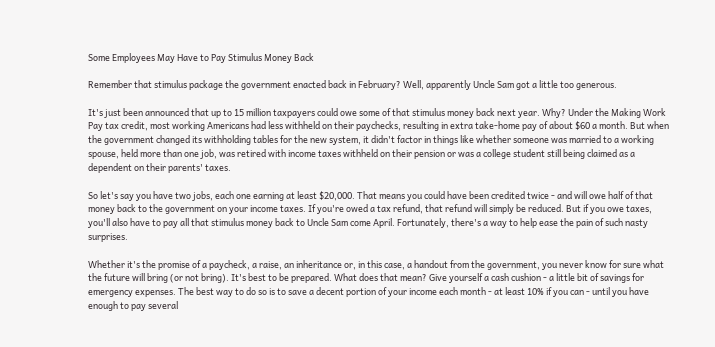Some Employees May Have to Pay Stimulus Money Back

Remember that stimulus package the government enacted back in February? Well, apparently Uncle Sam got a little too generous.

It's just been announced that up to 15 million taxpayers could owe some of that stimulus money back next year. Why? Under the Making Work Pay tax credit, most working Americans had less withheld on their paychecks, resulting in extra take-home pay of about $60 a month. But when the government changed its withholding tables for the new system, it didn't factor in things like whether someone was married to a working spouse, held more than one job, was retired with income taxes withheld on their pension or was a college student still being claimed as a dependent on their parents' taxes.

So let's say you have two jobs, each one earning at least $20,000. That means you could have been credited twice - and will owe half of that money back to the government on your income taxes. If you're owed a tax refund, that refund will simply be reduced. But if you owe taxes, you'll also have to pay all that stimulus money back to Uncle Sam come April. Fortunately, there's a way to help ease the pain of such nasty surprises.

Whether it's the promise of a paycheck, a raise, an inheritance or, in this case, a handout from the government, you never know for sure what the future will bring (or not bring). It's best to be prepared. What does that mean? Give yourself a cash cushion - a little bit of savings for emergency expenses. The best way to do so is to save a decent portion of your income each month - at least 10% if you can - until you have enough to pay several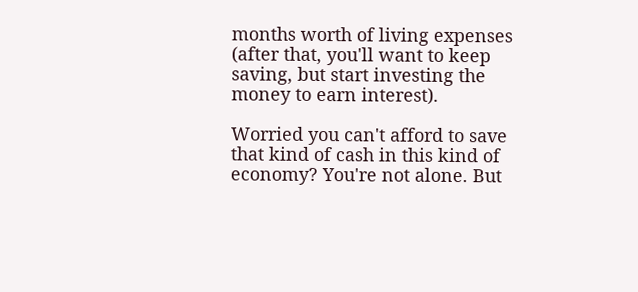months worth of living expenses (after that, you'll want to keep saving, but start investing the money to earn interest).

Worried you can't afford to save that kind of cash in this kind of economy? You're not alone. But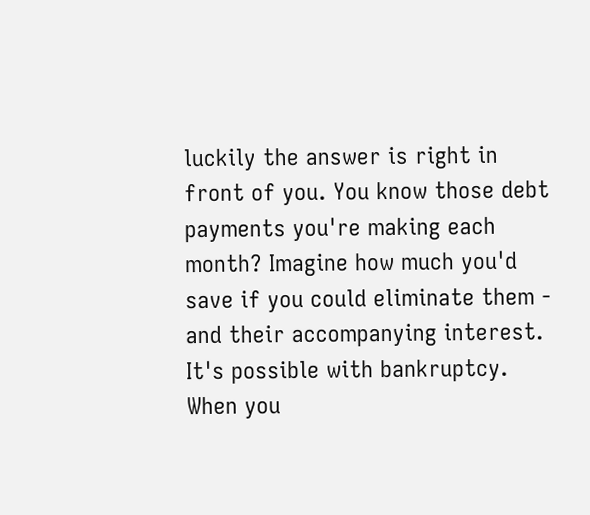luckily the answer is right in front of you. You know those debt payments you're making each month? Imagine how much you'd save if you could eliminate them - and their accompanying interest. It's possible with bankruptcy. When you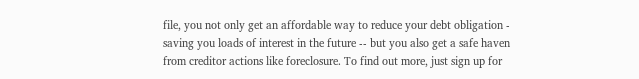file, you not only get an affordable way to reduce your debt obligation - saving you loads of interest in the future -- but you also get a safe haven from creditor actions like foreclosure. To find out more, just sign up for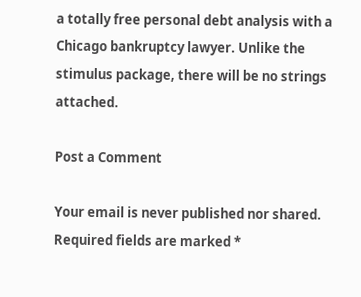a totally free personal debt analysis with a Chicago bankruptcy lawyer. Unlike the stimulus package, there will be no strings attached.

Post a Comment

Your email is never published nor shared. Required fields are marked *